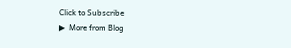Click to Subscribe
▶  More from Blog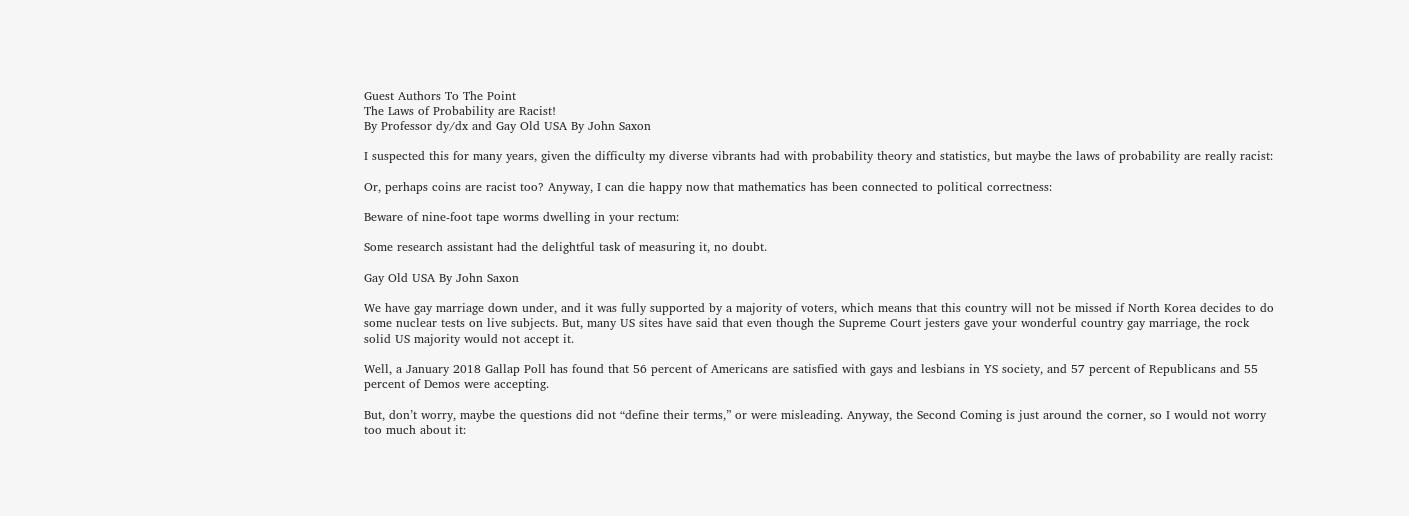Guest Authors To The Point
The Laws of Probability are Racist!
By Professor dy/dx and Gay Old USA By John Saxon

I suspected this for many years, given the difficulty my diverse vibrants had with probability theory and statistics, but maybe the laws of probability are really racist:

Or, perhaps coins are racist too? Anyway, I can die happy now that mathematics has been connected to political correctness:

Beware of nine-foot tape worms dwelling in your rectum:

Some research assistant had the delightful task of measuring it, no doubt.

Gay Old USA By John Saxon

We have gay marriage down under, and it was fully supported by a majority of voters, which means that this country will not be missed if North Korea decides to do some nuclear tests on live subjects. But, many US sites have said that even though the Supreme Court jesters gave your wonderful country gay marriage, the rock solid US majority would not accept it.

Well, a January 2018 Gallap Poll has found that 56 percent of Americans are satisfied with gays and lesbians in YS society, and 57 percent of Republicans and 55 percent of Demos were accepting.

But, don’t worry, maybe the questions did not “define their terms,” or were misleading. Anyway, the Second Coming is just around the corner, so I would not worry too much about it: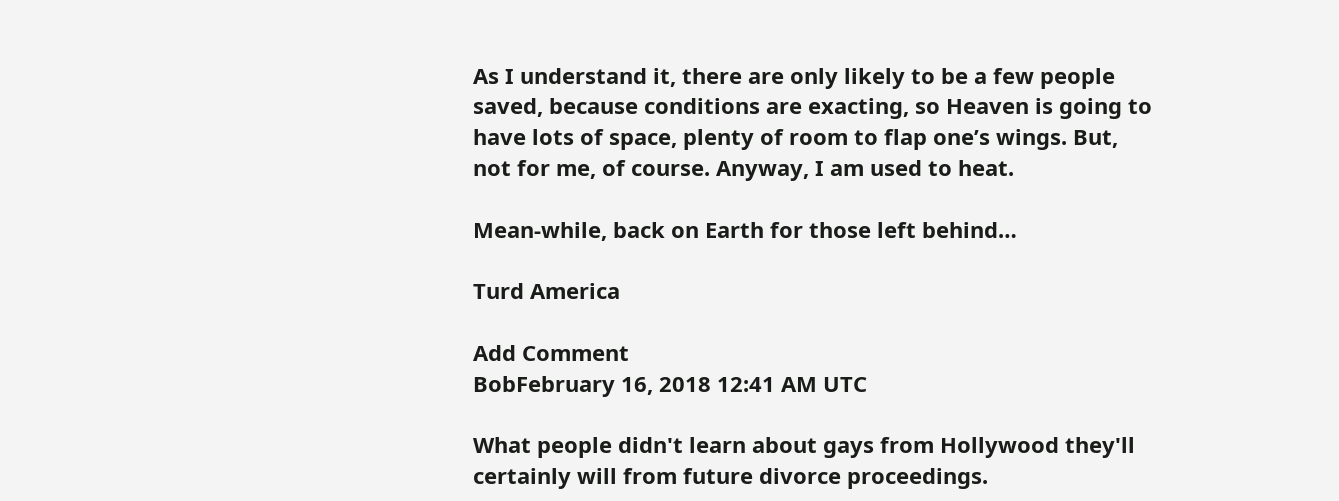As I understand it, there are only likely to be a few people saved, because conditions are exacting, so Heaven is going to have lots of space, plenty of room to flap one’s wings. But, not for me, of course. Anyway, I am used to heat.

Mean-while, back on Earth for those left behind…

Turd America

Add Comment
BobFebruary 16, 2018 12:41 AM UTC

What people didn't learn about gays from Hollywood they'll certainly will from future divorce proceedings.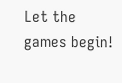Let the games begin!